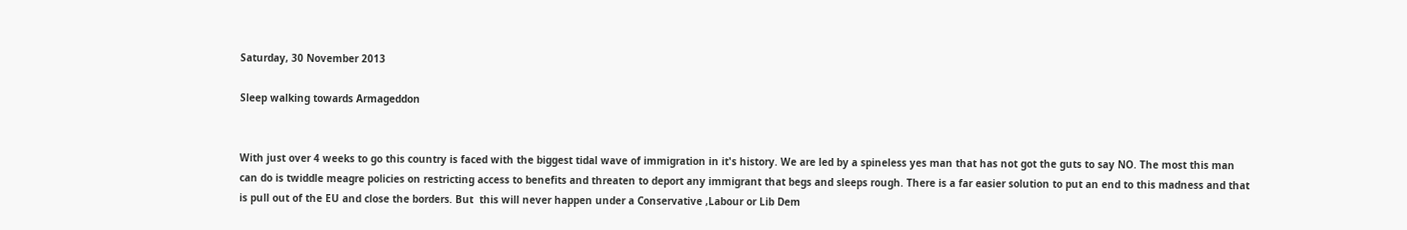Saturday, 30 November 2013

Sleep walking towards Armageddon


With just over 4 weeks to go this country is faced with the biggest tidal wave of immigration in it's history. We are led by a spineless yes man that has not got the guts to say NO. The most this man can do is twiddle meagre policies on restricting access to benefits and threaten to deport any immigrant that begs and sleeps rough. There is a far easier solution to put an end to this madness and that is pull out of the EU and close the borders. But  this will never happen under a Conservative ,Labour or Lib Dem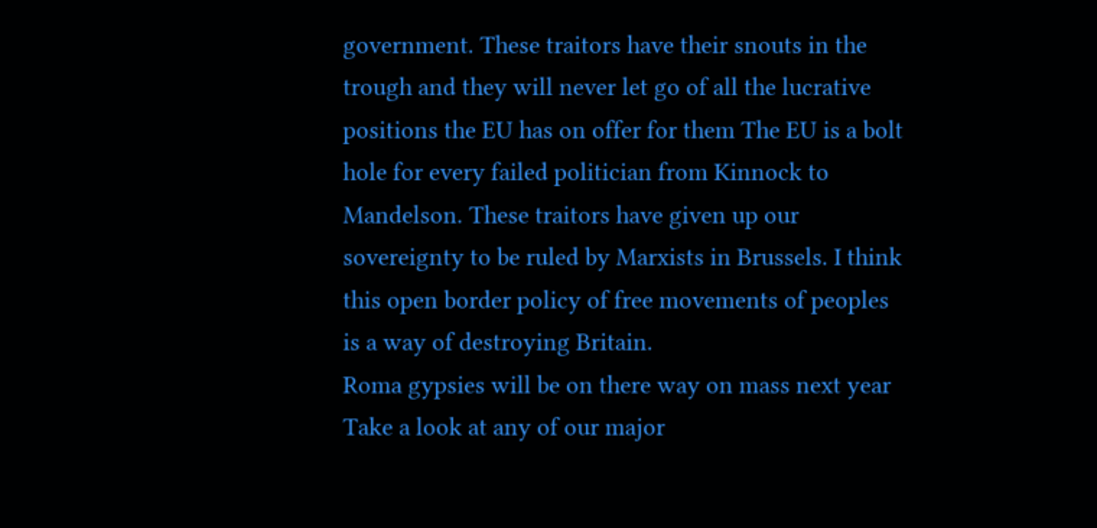government. These traitors have their snouts in the trough and they will never let go of all the lucrative positions the EU has on offer for them The EU is a bolt hole for every failed politician from Kinnock to Mandelson. These traitors have given up our sovereignty to be ruled by Marxists in Brussels. I think this open border policy of free movements of peoples is a way of destroying Britain.
Roma gypsies will be on there way on mass next year
Take a look at any of our major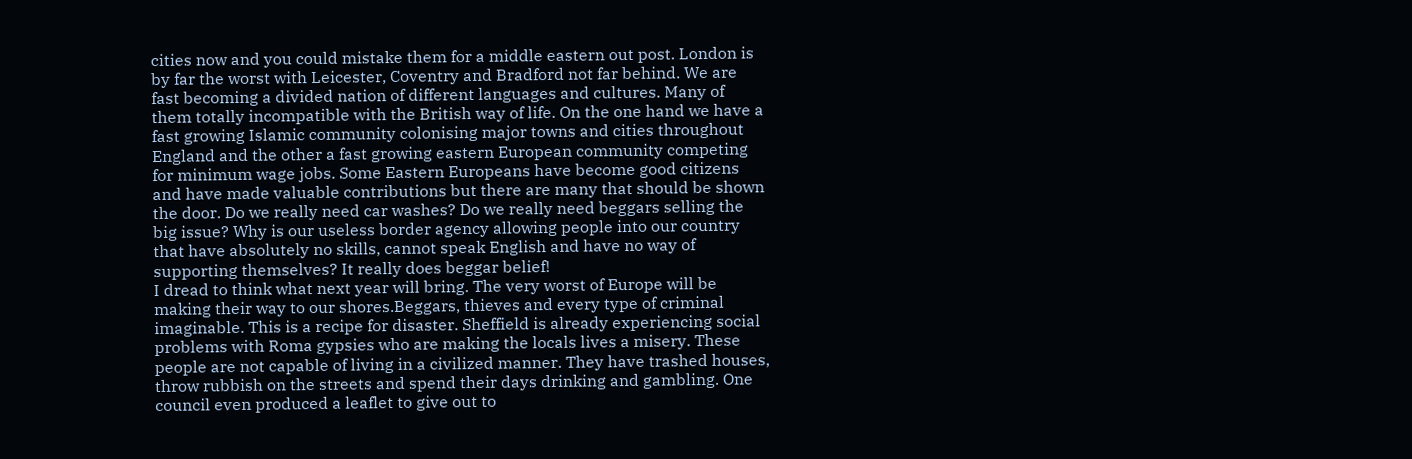cities now and you could mistake them for a middle eastern out post. London is by far the worst with Leicester, Coventry and Bradford not far behind. We are fast becoming a divided nation of different languages and cultures. Many of them totally incompatible with the British way of life. On the one hand we have a fast growing Islamic community colonising major towns and cities throughout England and the other a fast growing eastern European community competing for minimum wage jobs. Some Eastern Europeans have become good citizens and have made valuable contributions but there are many that should be shown the door. Do we really need car washes? Do we really need beggars selling the big issue? Why is our useless border agency allowing people into our country that have absolutely no skills, cannot speak English and have no way of supporting themselves? It really does beggar belief!
I dread to think what next year will bring. The very worst of Europe will be making their way to our shores.Beggars, thieves and every type of criminal imaginable. This is a recipe for disaster. Sheffield is already experiencing social problems with Roma gypsies who are making the locals lives a misery. These people are not capable of living in a civilized manner. They have trashed houses, throw rubbish on the streets and spend their days drinking and gambling. One council even produced a leaflet to give out to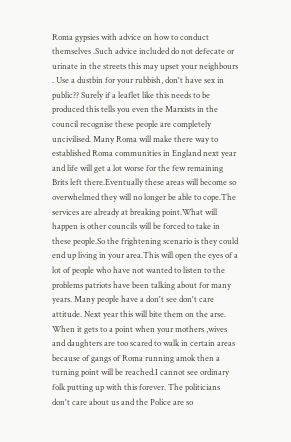Roma gypsies with advice on how to conduct themselves .Such advice included do not defecate or urinate in the streets this may upset your neighbours . Use a dustbin for your rubbish, don't have sex in public?? Surely if a leaflet like this needs to be produced this tells you even the Marxists in the council recognise these people are completely uncivilised. Many Roma will make there way to established Roma communities in England next year and life will get a lot worse for the few remaining Brits left there.Eventually these areas will become so overwhelmed they will no longer be able to cope.The services are already at breaking point.What will happen is other councils will be forced to take in these people.So the frightening scenario is they could end up living in your area.This will open the eyes of a lot of people who have not wanted to listen to the problems patriots have been talking about for many years. Many people have a don't see don't care attitude. Next year this will bite them on the arse.
When it gets to a point when your mothers ,wives and daughters are too scared to walk in certain areas because of gangs of Roma running amok then a turning point will be reached.I cannot see ordinary folk putting up with this forever. The politicians don't care about us and the Police are so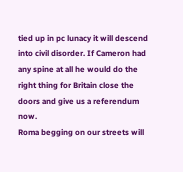tied up in pc lunacy it will descend into civil disorder. If Cameron had any spine at all he would do the right thing for Britain close the doors and give us a referendum now.
Roma begging on our streets will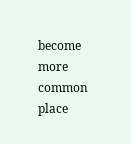become more common place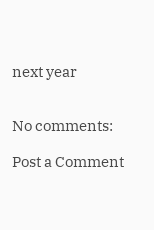next year


No comments:

Post a Comment